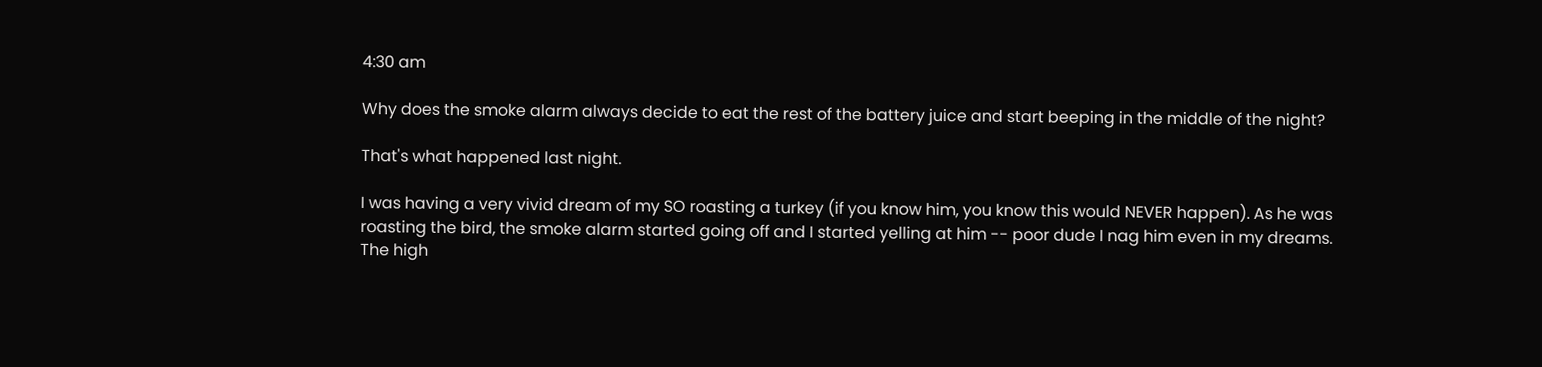4:30 am

Why does the smoke alarm always decide to eat the rest of the battery juice and start beeping in the middle of the night?

That's what happened last night.

I was having a very vivid dream of my SO roasting a turkey (if you know him, you know this would NEVER happen). As he was roasting the bird, the smoke alarm started going off and I started yelling at him -- poor dude I nag him even in my dreams. The high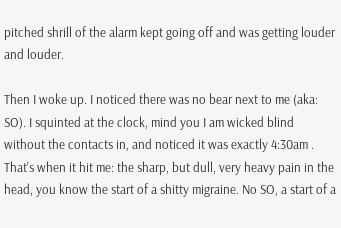pitched shrill of the alarm kept going off and was getting louder and louder.

Then I woke up. I noticed there was no bear next to me (aka: SO). I squinted at the clock, mind you I am wicked blind without the contacts in, and noticed it was exactly 4:30am . That's when it hit me: the sharp, but dull, very heavy pain in the head, you know the start of a shitty migraine. No SO, a start of a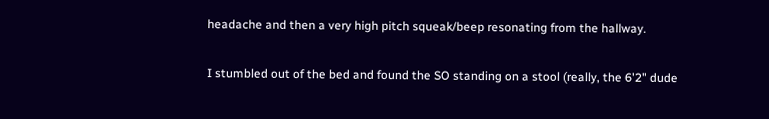headache and then a very high pitch squeak/beep resonating from the hallway.

I stumbled out of the bed and found the SO standing on a stool (really, the 6'2" dude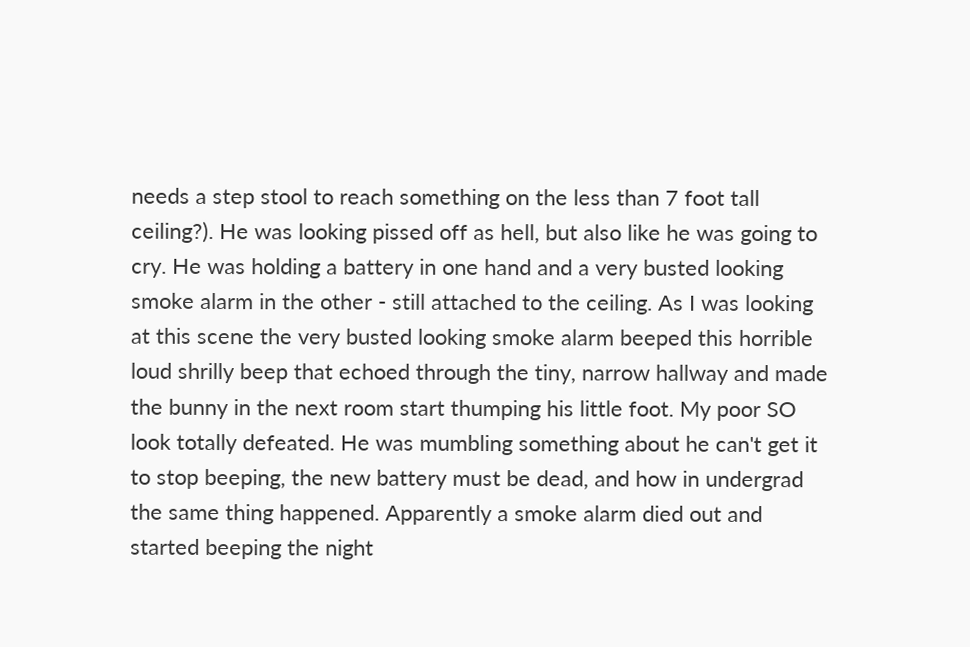needs a step stool to reach something on the less than 7 foot tall ceiling?). He was looking pissed off as hell, but also like he was going to cry. He was holding a battery in one hand and a very busted looking smoke alarm in the other - still attached to the ceiling. As I was looking at this scene the very busted looking smoke alarm beeped this horrible loud shrilly beep that echoed through the tiny, narrow hallway and made the bunny in the next room start thumping his little foot. My poor SO look totally defeated. He was mumbling something about he can't get it to stop beeping, the new battery must be dead, and how in undergrad the same thing happened. Apparently a smoke alarm died out and started beeping the night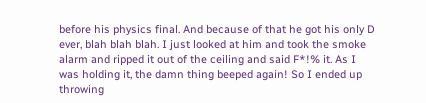before his physics final. And because of that he got his only D ever, blah blah blah. I just looked at him and took the smoke alarm and ripped it out of the ceiling and said F*!% it. As I was holding it, the damn thing beeped again! So I ended up throwing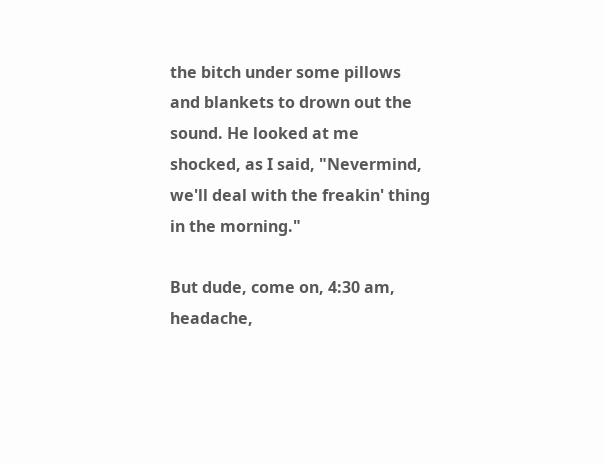the bitch under some pillows and blankets to drown out the sound. He looked at me shocked, as I said, "Nevermind, we'll deal with the freakin' thing in the morning."

But dude, come on, 4:30 am, headache,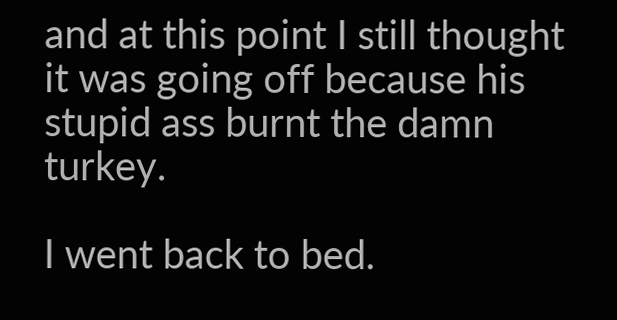and at this point I still thought it was going off because his stupid ass burnt the damn turkey.

I went back to bed.